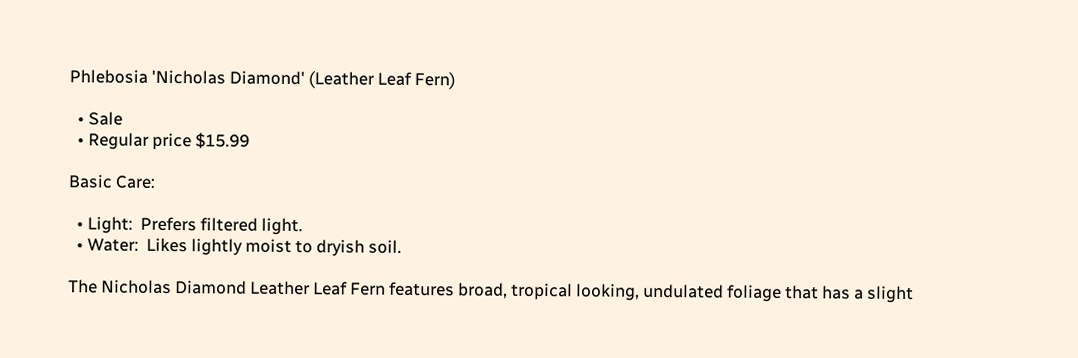Phlebosia 'Nicholas Diamond' (Leather Leaf Fern)

  • Sale
  • Regular price $15.99

Basic Care:

  • Light:  Prefers filtered light.
  • Water:  Likes lightly moist to dryish soil.

The Nicholas Diamond Leather Leaf Fern features broad, tropical looking, undulated foliage that has a slight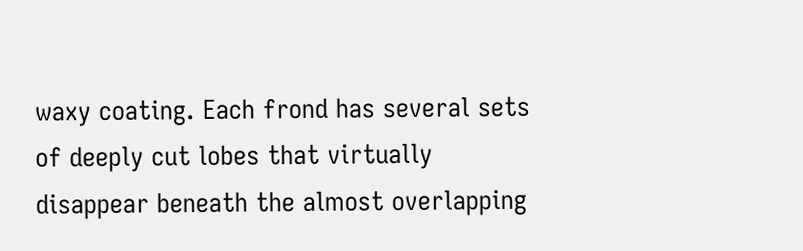waxy coating. Each frond has several sets of deeply cut lobes that virtually disappear beneath the almost overlapping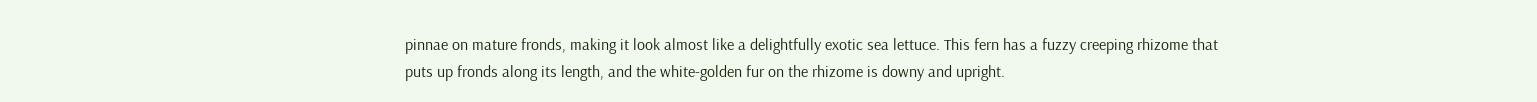pinnae on mature fronds, making it look almost like a delightfully exotic sea lettuce. This fern has a fuzzy creeping rhizome that puts up fronds along its length, and the white-golden fur on the rhizome is downy and upright.